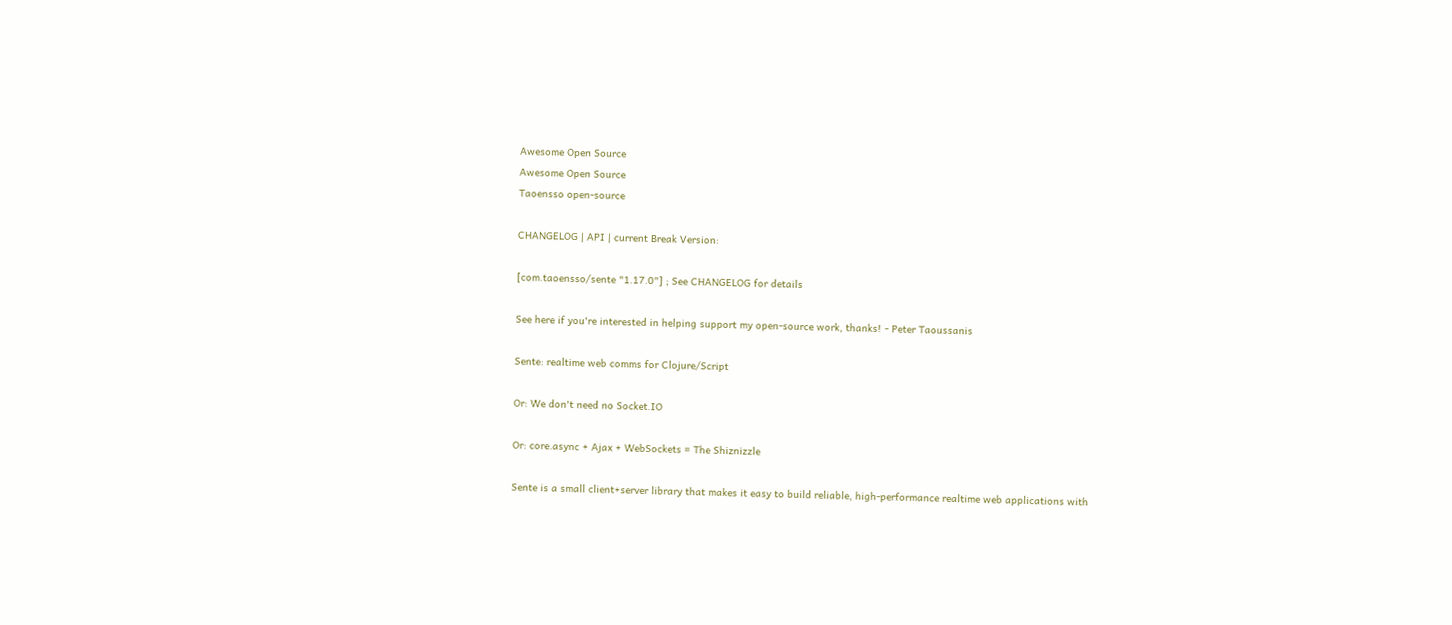Awesome Open Source
Awesome Open Source
Taoensso open-source

CHANGELOG | API | current Break Version:

[com.taoensso/sente "1.17.0"] ; See CHANGELOG for details

See here if you're interested in helping support my open-source work, thanks! - Peter Taoussanis

Sente: realtime web comms for Clojure/Script

Or: We don't need no Socket.IO

Or: core.async + Ajax + WebSockets = The Shiznizzle

Sente is a small client+server library that makes it easy to build reliable, high-performance realtime web applications with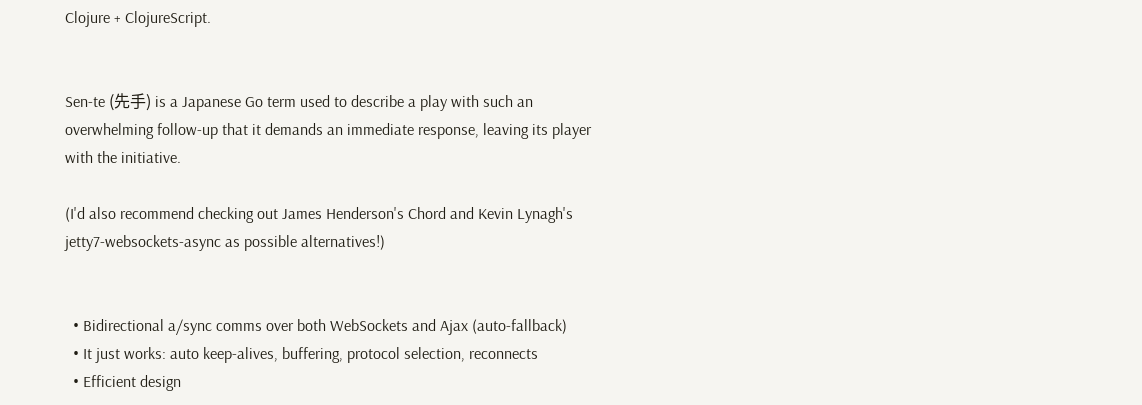Clojure + ClojureScript.


Sen-te (先手) is a Japanese Go term used to describe a play with such an overwhelming follow-up that it demands an immediate response, leaving its player with the initiative.

(I'd also recommend checking out James Henderson's Chord and Kevin Lynagh's jetty7-websockets-async as possible alternatives!)


  • Bidirectional a/sync comms over both WebSockets and Ajax (auto-fallback)
  • It just works: auto keep-alives, buffering, protocol selection, reconnects
  • Efficient design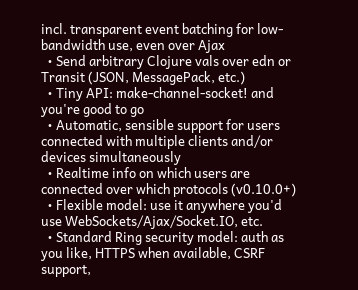incl. transparent event batching for low-bandwidth use, even over Ajax
  • Send arbitrary Clojure vals over edn or Transit (JSON, MessagePack, etc.)
  • Tiny API: make-channel-socket! and you're good to go
  • Automatic, sensible support for users connected with multiple clients and/or devices simultaneously
  • Realtime info on which users are connected over which protocols (v0.10.0+)
  • Flexible model: use it anywhere you'd use WebSockets/Ajax/Socket.IO, etc.
  • Standard Ring security model: auth as you like, HTTPS when available, CSRF support,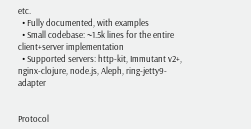etc.
  • Fully documented, with examples
  • Small codebase: ~1.5k lines for the entire client+server implementation
  • Supported servers: http-kit, Immutant v2+, nginx-clojure, node.js, Aleph, ring-jetty9-adapter


Protocol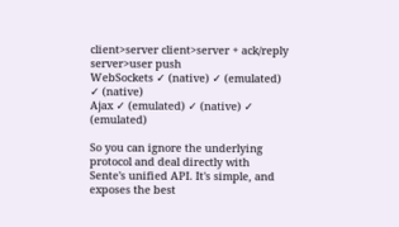client>server client>server + ack/reply server>user push
WebSockets ✓ (native) ✓ (emulated) ✓ (native)
Ajax ✓ (emulated) ✓ (native) ✓ (emulated)

So you can ignore the underlying protocol and deal directly with Sente's unified API. It's simple, and exposes the best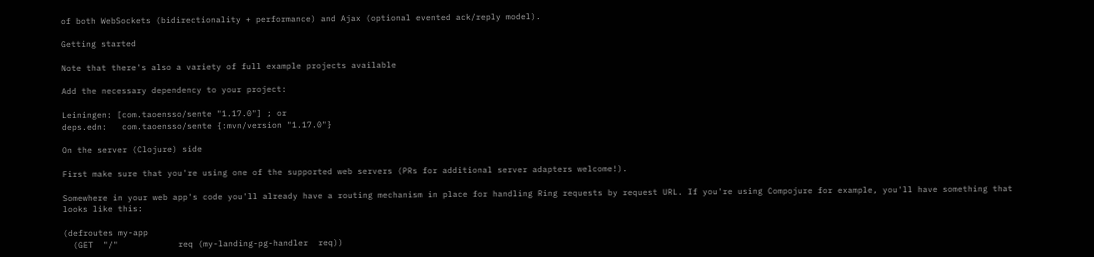of both WebSockets (bidirectionality + performance) and Ajax (optional evented ack/reply model).

Getting started

Note that there's also a variety of full example projects available

Add the necessary dependency to your project:

Leiningen: [com.taoensso/sente "1.17.0"] ; or
deps.edn:   com.taoensso/sente {:mvn/version "1.17.0"}

On the server (Clojure) side

First make sure that you're using one of the supported web servers (PRs for additional server adapters welcome!).

Somewhere in your web app's code you'll already have a routing mechanism in place for handling Ring requests by request URL. If you're using Compojure for example, you'll have something that looks like this:

(defroutes my-app
  (GET  "/"            req (my-landing-pg-handler  req))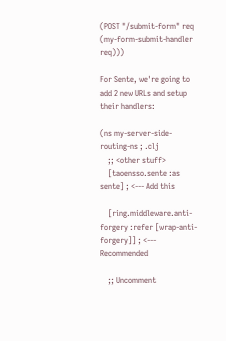(POST "/submit-form" req (my-form-submit-handler req)))

For Sente, we're going to add 2 new URLs and setup their handlers:

(ns my-server-side-routing-ns ; .clj
    ;; <other stuff>
    [taoensso.sente :as sente] ; <--- Add this

    [ring.middleware.anti-forgery :refer [wrap-anti-forgery]] ; <--- Recommended

    ;; Uncomment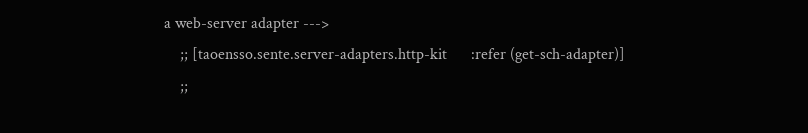a web-server adapter --->
    ;; [taoensso.sente.server-adapters.http-kit      :refer (get-sch-adapter)]
    ;;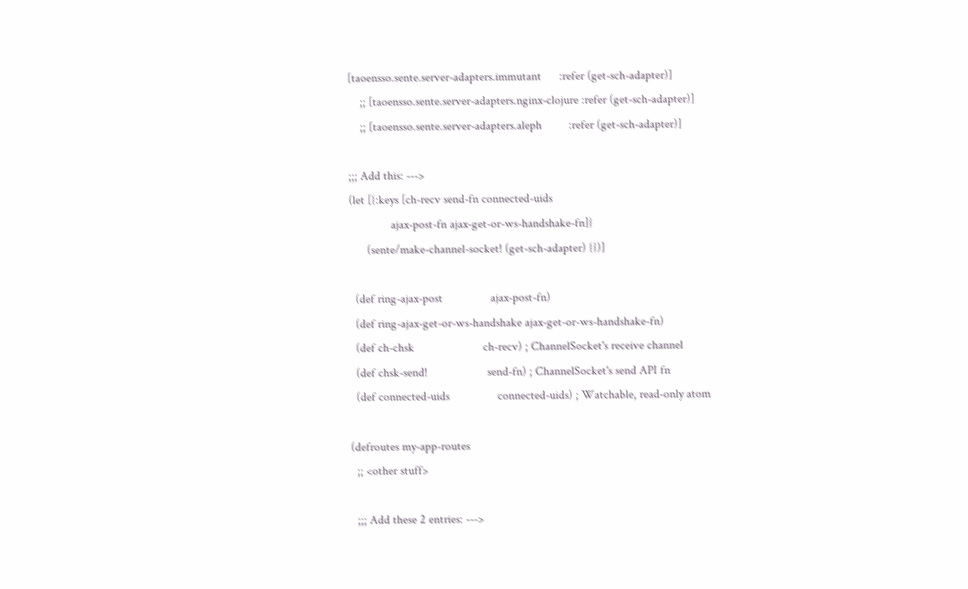[taoensso.sente.server-adapters.immutant      :refer (get-sch-adapter)]
    ;; [taoensso.sente.server-adapters.nginx-clojure :refer (get-sch-adapter)]
    ;; [taoensso.sente.server-adapters.aleph         :refer (get-sch-adapter)]

;;; Add this: --->
(let [{:keys [ch-recv send-fn connected-uids
              ajax-post-fn ajax-get-or-ws-handshake-fn]}
      (sente/make-channel-socket! (get-sch-adapter) {})]

  (def ring-ajax-post                ajax-post-fn)
  (def ring-ajax-get-or-ws-handshake ajax-get-or-ws-handshake-fn)
  (def ch-chsk                       ch-recv) ; ChannelSocket's receive channel
  (def chsk-send!                    send-fn) ; ChannelSocket's send API fn
  (def connected-uids                connected-uids) ; Watchable, read-only atom

(defroutes my-app-routes
  ;; <other stuff>

  ;;; Add these 2 entries: --->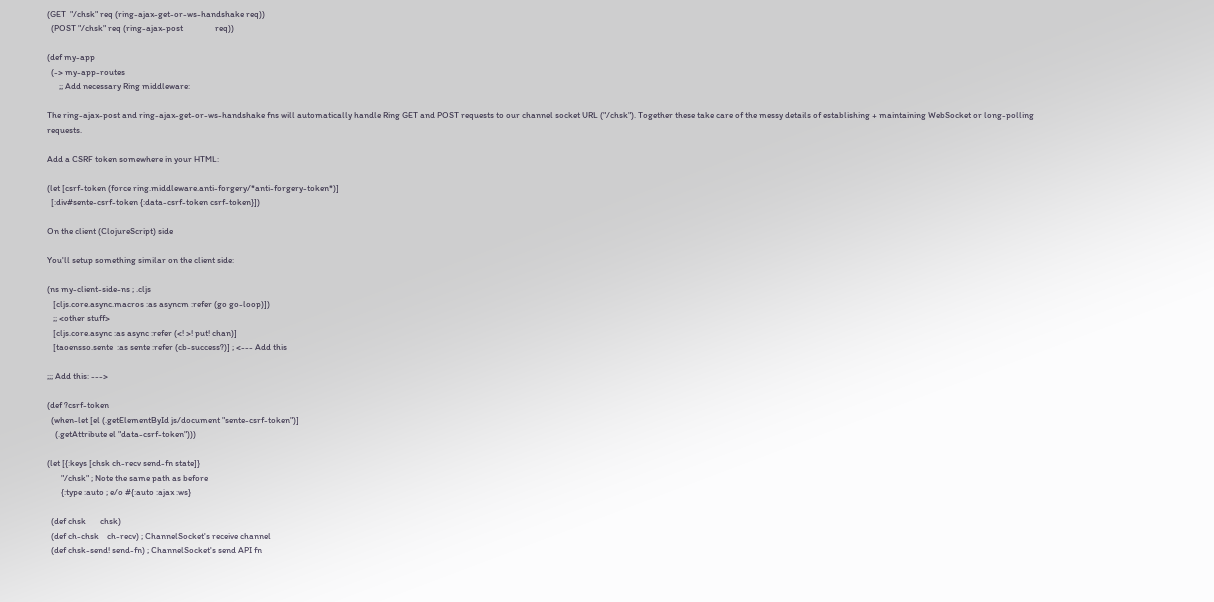(GET  "/chsk" req (ring-ajax-get-or-ws-handshake req))
  (POST "/chsk" req (ring-ajax-post                req))

(def my-app
  (-> my-app-routes
      ;; Add necessary Ring middleware:

The ring-ajax-post and ring-ajax-get-or-ws-handshake fns will automatically handle Ring GET and POST requests to our channel socket URL ("/chsk"). Together these take care of the messy details of establishing + maintaining WebSocket or long-polling requests.

Add a CSRF token somewhere in your HTML:

(let [csrf-token (force ring.middleware.anti-forgery/*anti-forgery-token*)]
  [:div#sente-csrf-token {:data-csrf-token csrf-token}])

On the client (ClojureScript) side

You'll setup something similar on the client side:

(ns my-client-side-ns ; .cljs
   [cljs.core.async.macros :as asyncm :refer (go go-loop)])
   ;; <other stuff>
   [cljs.core.async :as async :refer (<! >! put! chan)]
   [taoensso.sente  :as sente :refer (cb-success?)] ; <--- Add this

;;; Add this: --->

(def ?csrf-token
  (when-let [el (.getElementById js/document "sente-csrf-token")]
    (.getAttribute el "data-csrf-token")))

(let [{:keys [chsk ch-recv send-fn state]}
       "/chsk" ; Note the same path as before
       {:type :auto ; e/o #{:auto :ajax :ws}

  (def chsk       chsk)
  (def ch-chsk    ch-recv) ; ChannelSocket's receive channel
  (def chsk-send! send-fn) ; ChannelSocket's send API fn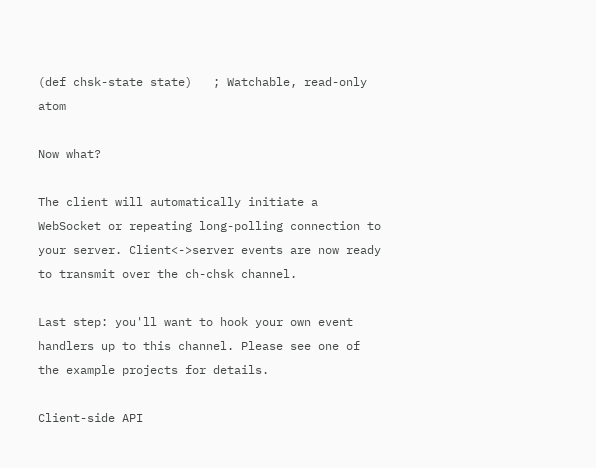(def chsk-state state)   ; Watchable, read-only atom

Now what?

The client will automatically initiate a WebSocket or repeating long-polling connection to your server. Client<->server events are now ready to transmit over the ch-chsk channel.

Last step: you'll want to hook your own event handlers up to this channel. Please see one of the example projects for details.

Client-side API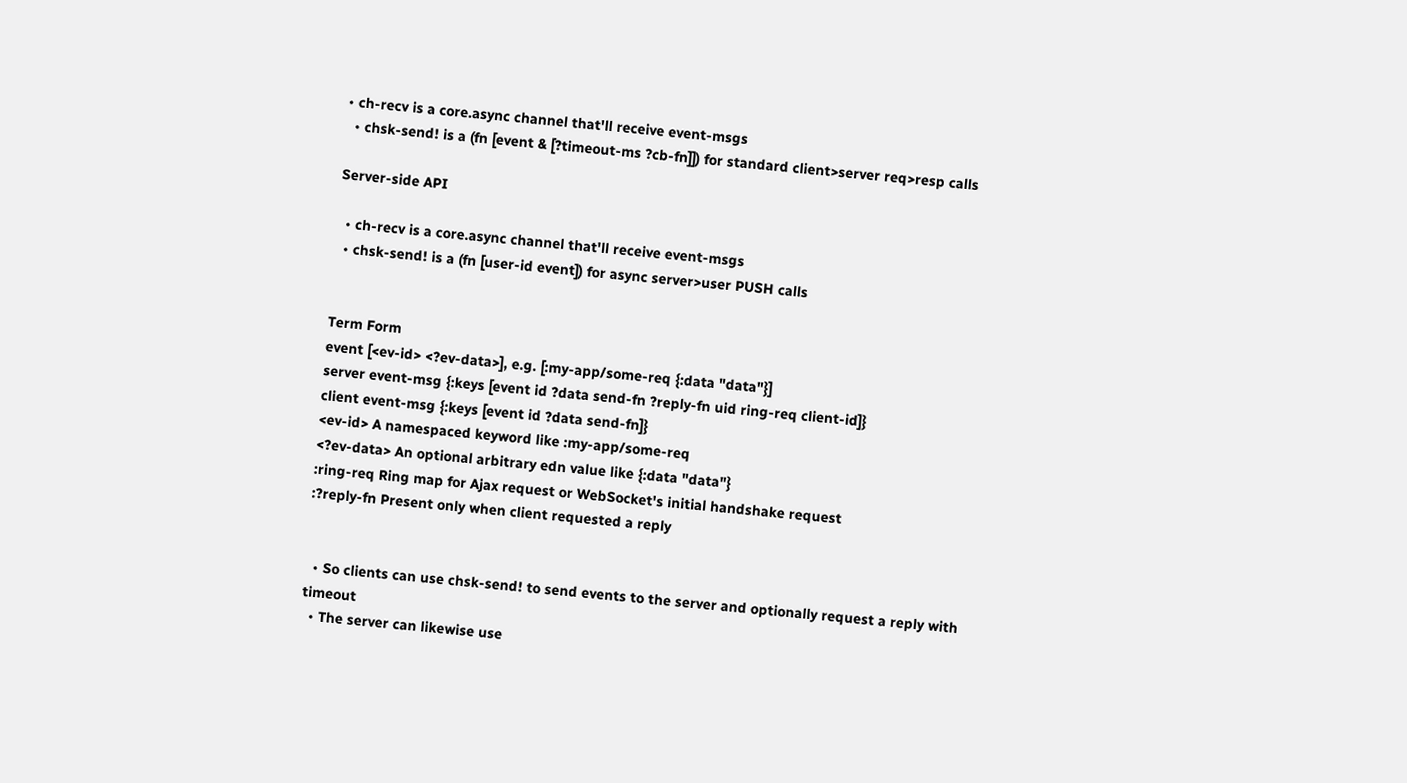• ch-recv is a core.async channel that'll receive event-msgs
  • chsk-send! is a (fn [event & [?timeout-ms ?cb-fn]]) for standard client>server req>resp calls

Server-side API

  • ch-recv is a core.async channel that'll receive event-msgs
  • chsk-send! is a (fn [user-id event]) for async server>user PUSH calls


Term Form
event [<ev-id> <?ev-data>], e.g. [:my-app/some-req {:data "data"}]
server event-msg {:keys [event id ?data send-fn ?reply-fn uid ring-req client-id]}
client event-msg {:keys [event id ?data send-fn]}
<ev-id> A namespaced keyword like :my-app/some-req
<?ev-data> An optional arbitrary edn value like {:data "data"}
:ring-req Ring map for Ajax request or WebSocket's initial handshake request
:?reply-fn Present only when client requested a reply


  • So clients can use chsk-send! to send events to the server and optionally request a reply with timeout
  • The server can likewise use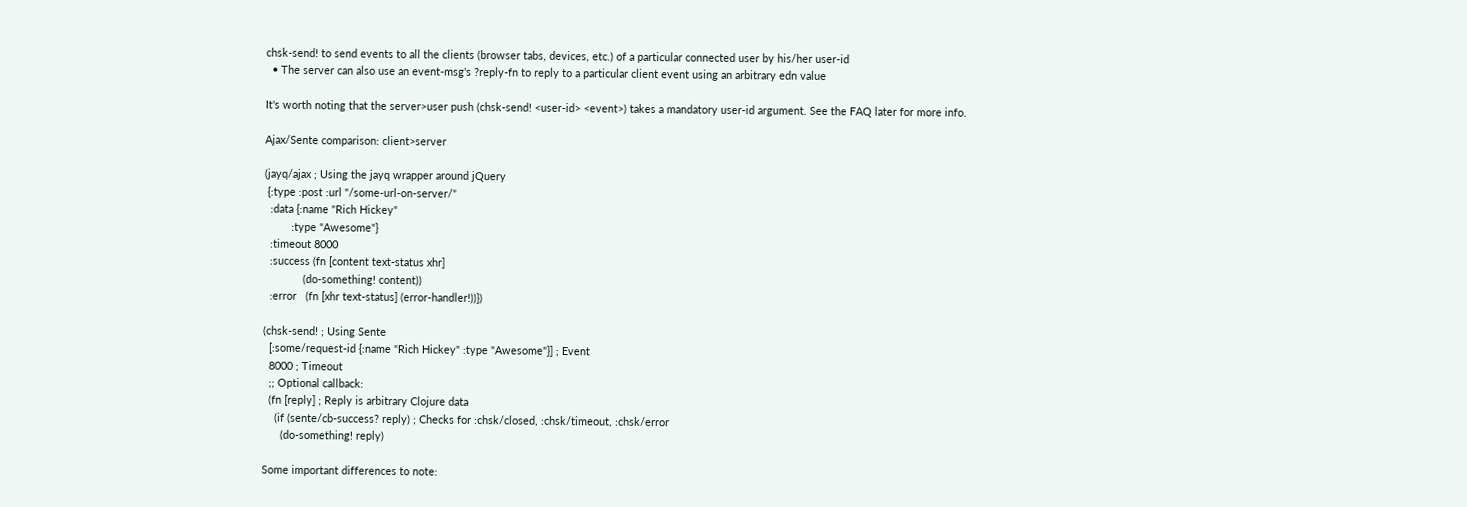chsk-send! to send events to all the clients (browser tabs, devices, etc.) of a particular connected user by his/her user-id
  • The server can also use an event-msg's ?reply-fn to reply to a particular client event using an arbitrary edn value

It's worth noting that the server>user push (chsk-send! <user-id> <event>) takes a mandatory user-id argument. See the FAQ later for more info.

Ajax/Sente comparison: client>server

(jayq/ajax ; Using the jayq wrapper around jQuery
 {:type :post :url "/some-url-on-server/"
  :data {:name "Rich Hickey"
         :type "Awesome"}
  :timeout 8000
  :success (fn [content text-status xhr]
             (do-something! content))
  :error   (fn [xhr text-status] (error-handler!))})

(chsk-send! ; Using Sente
  [:some/request-id {:name "Rich Hickey" :type "Awesome"}] ; Event
  8000 ; Timeout
  ;; Optional callback:
  (fn [reply] ; Reply is arbitrary Clojure data
    (if (sente/cb-success? reply) ; Checks for :chsk/closed, :chsk/timeout, :chsk/error
      (do-something! reply)

Some important differences to note: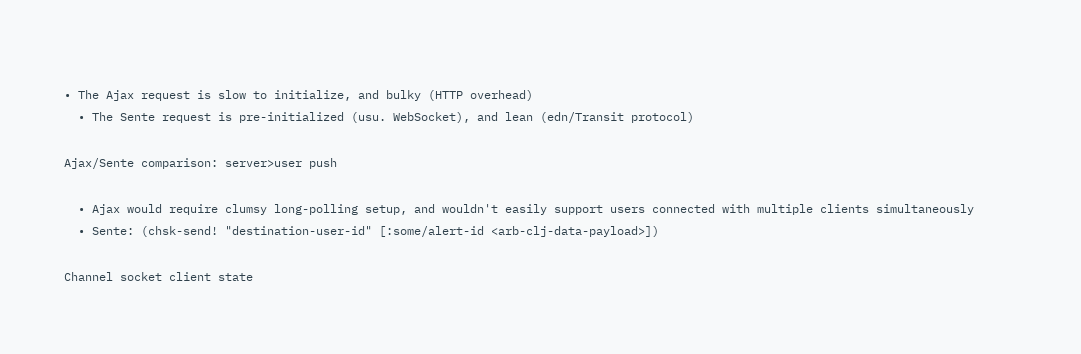• The Ajax request is slow to initialize, and bulky (HTTP overhead)
  • The Sente request is pre-initialized (usu. WebSocket), and lean (edn/Transit protocol)

Ajax/Sente comparison: server>user push

  • Ajax would require clumsy long-polling setup, and wouldn't easily support users connected with multiple clients simultaneously
  • Sente: (chsk-send! "destination-user-id" [:some/alert-id <arb-clj-data-payload>])

Channel socket client state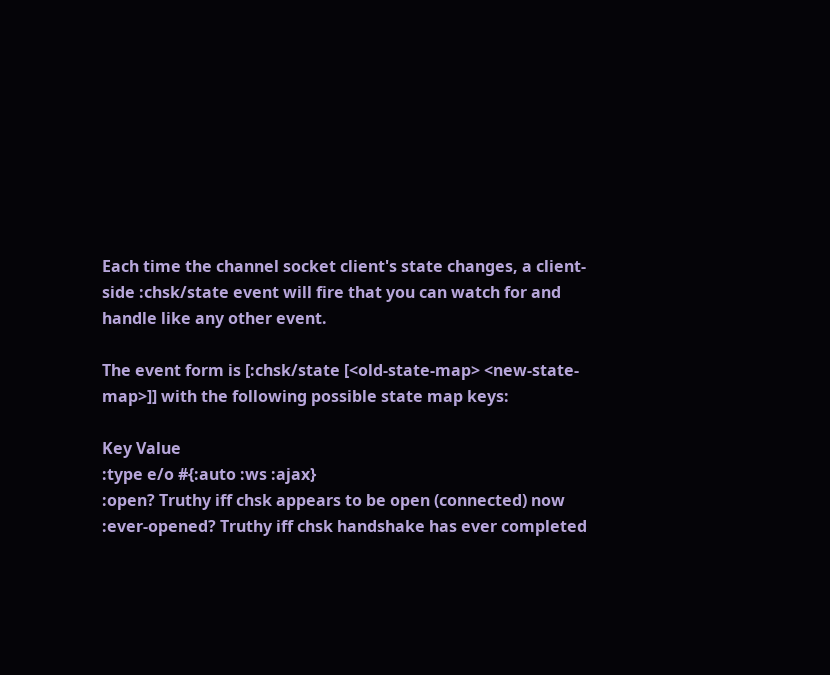Each time the channel socket client's state changes, a client-side :chsk/state event will fire that you can watch for and handle like any other event.

The event form is [:chsk/state [<old-state-map> <new-state-map>]] with the following possible state map keys:

Key Value
:type e/o #{:auto :ws :ajax}
:open? Truthy iff chsk appears to be open (connected) now
:ever-opened? Truthy iff chsk handshake has ever completed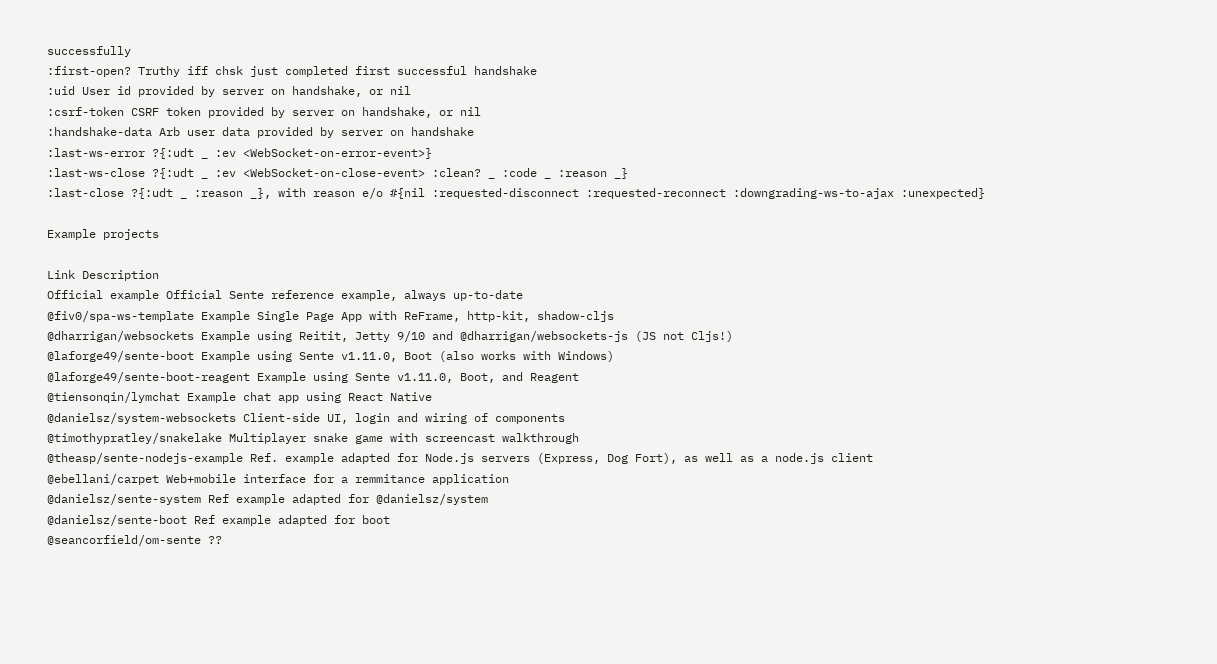successfully
:first-open? Truthy iff chsk just completed first successful handshake
:uid User id provided by server on handshake, or nil
:csrf-token CSRF token provided by server on handshake, or nil
:handshake-data Arb user data provided by server on handshake
:last-ws-error ?{:udt _ :ev <WebSocket-on-error-event>}
:last-ws-close ?{:udt _ :ev <WebSocket-on-close-event> :clean? _ :code _ :reason _}
:last-close ?{:udt _ :reason _}, with reason e/o #{nil :requested-disconnect :requested-reconnect :downgrading-ws-to-ajax :unexpected}

Example projects

Link Description
Official example Official Sente reference example, always up-to-date
@fiv0/spa-ws-template Example Single Page App with ReFrame, http-kit, shadow-cljs
@dharrigan/websockets Example using Reitit, Jetty 9/10 and @dharrigan/websockets-js (JS not Cljs!)
@laforge49/sente-boot Example using Sente v1.11.0, Boot (also works with Windows)
@laforge49/sente-boot-reagent Example using Sente v1.11.0, Boot, and Reagent
@tiensonqin/lymchat Example chat app using React Native
@danielsz/system-websockets Client-side UI, login and wiring of components
@timothypratley/snakelake Multiplayer snake game with screencast walkthrough
@theasp/sente-nodejs-example Ref. example adapted for Node.js servers (Express, Dog Fort), as well as a node.js client
@ebellani/carpet Web+mobile interface for a remmitance application
@danielsz/sente-system Ref example adapted for @danielsz/system
@danielsz/sente-boot Ref example adapted for boot
@seancorfield/om-sente ??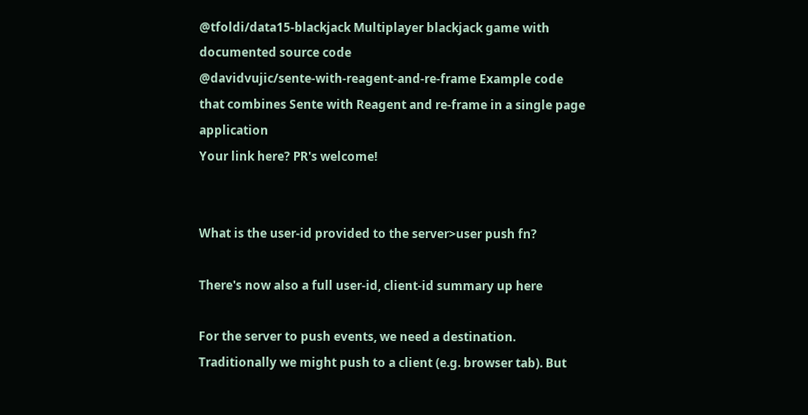@tfoldi/data15-blackjack Multiplayer blackjack game with documented source code
@davidvujic/sente-with-reagent-and-re-frame Example code that combines Sente with Reagent and re-frame in a single page application
Your link here? PR's welcome!


What is the user-id provided to the server>user push fn?

There's now also a full user-id, client-id summary up here

For the server to push events, we need a destination. Traditionally we might push to a client (e.g. browser tab). But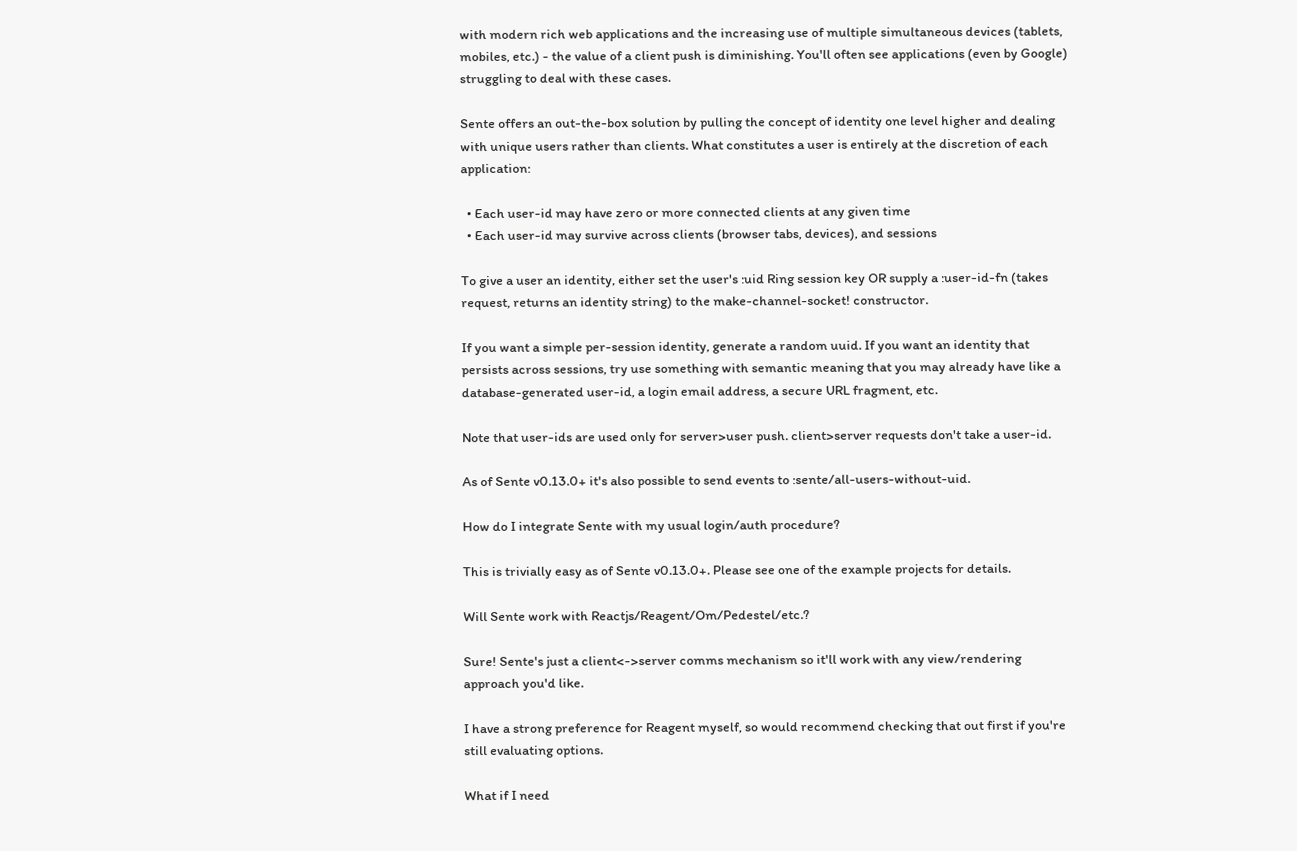with modern rich web applications and the increasing use of multiple simultaneous devices (tablets, mobiles, etc.) - the value of a client push is diminishing. You'll often see applications (even by Google) struggling to deal with these cases.

Sente offers an out-the-box solution by pulling the concept of identity one level higher and dealing with unique users rather than clients. What constitutes a user is entirely at the discretion of each application:

  • Each user-id may have zero or more connected clients at any given time
  • Each user-id may survive across clients (browser tabs, devices), and sessions

To give a user an identity, either set the user's :uid Ring session key OR supply a :user-id-fn (takes request, returns an identity string) to the make-channel-socket! constructor.

If you want a simple per-session identity, generate a random uuid. If you want an identity that persists across sessions, try use something with semantic meaning that you may already have like a database-generated user-id, a login email address, a secure URL fragment, etc.

Note that user-ids are used only for server>user push. client>server requests don't take a user-id.

As of Sente v0.13.0+ it's also possible to send events to :sente/all-users-without-uid.

How do I integrate Sente with my usual login/auth procedure?

This is trivially easy as of Sente v0.13.0+. Please see one of the example projects for details.

Will Sente work with Reactjs/Reagent/Om/Pedestel/etc.?

Sure! Sente's just a client<->server comms mechanism so it'll work with any view/rendering approach you'd like.

I have a strong preference for Reagent myself, so would recommend checking that out first if you're still evaluating options.

What if I need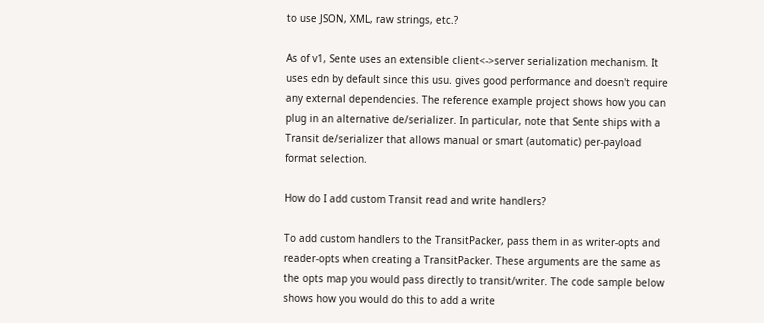to use JSON, XML, raw strings, etc.?

As of v1, Sente uses an extensible client<->server serialization mechanism. It uses edn by default since this usu. gives good performance and doesn't require any external dependencies. The reference example project shows how you can plug in an alternative de/serializer. In particular, note that Sente ships with a Transit de/serializer that allows manual or smart (automatic) per-payload format selection.

How do I add custom Transit read and write handlers?

To add custom handlers to the TransitPacker, pass them in as writer-opts and reader-opts when creating a TransitPacker. These arguments are the same as the opts map you would pass directly to transit/writer. The code sample below shows how you would do this to add a write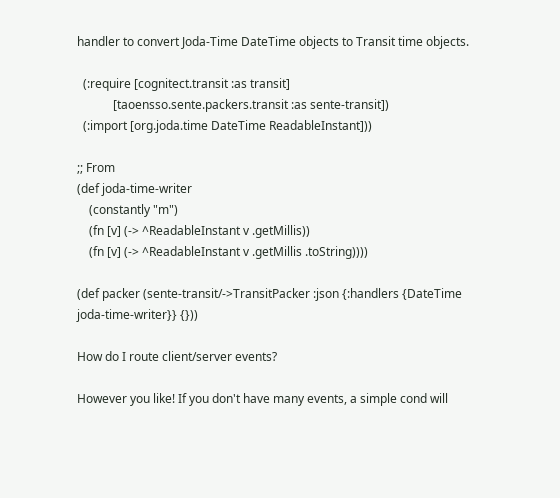handler to convert Joda-Time DateTime objects to Transit time objects.

  (:require [cognitect.transit :as transit]
            [taoensso.sente.packers.transit :as sente-transit])
  (:import [org.joda.time DateTime ReadableInstant]))

;; From
(def joda-time-writer
    (constantly "m")
    (fn [v] (-> ^ReadableInstant v .getMillis))
    (fn [v] (-> ^ReadableInstant v .getMillis .toString))))

(def packer (sente-transit/->TransitPacker :json {:handlers {DateTime joda-time-writer}} {}))

How do I route client/server events?

However you like! If you don't have many events, a simple cond will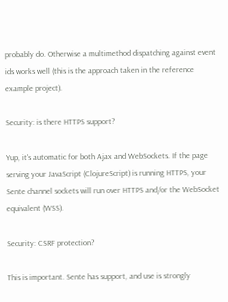probably do. Otherwise a multimethod dispatching against event ids works well (this is the approach taken in the reference example project).

Security: is there HTTPS support?

Yup, it's automatic for both Ajax and WebSockets. If the page serving your JavaScript (ClojureScript) is running HTTPS, your Sente channel sockets will run over HTTPS and/or the WebSocket equivalent (WSS).

Security: CSRF protection?

This is important. Sente has support, and use is strongly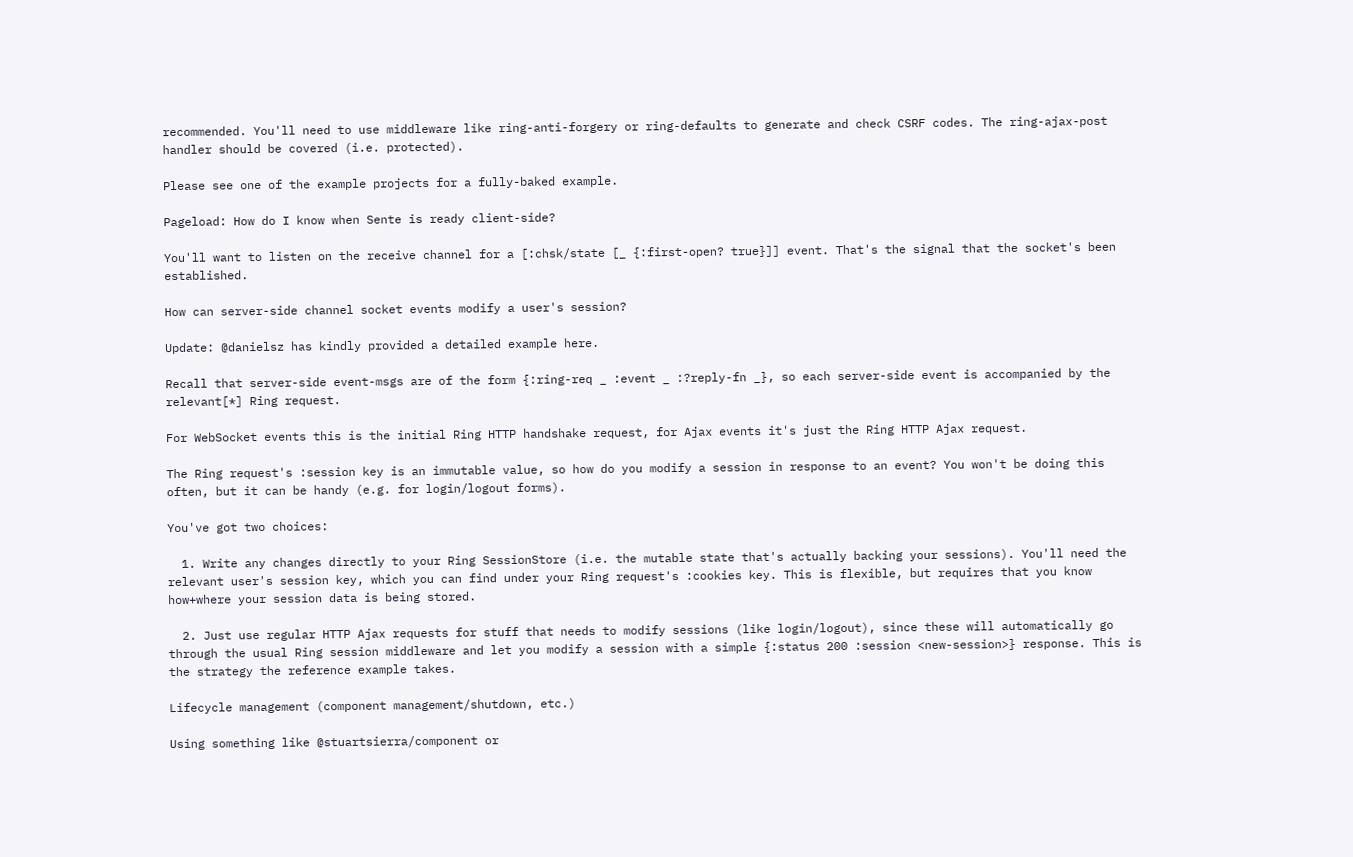recommended. You'll need to use middleware like ring-anti-forgery or ring-defaults to generate and check CSRF codes. The ring-ajax-post handler should be covered (i.e. protected).

Please see one of the example projects for a fully-baked example.

Pageload: How do I know when Sente is ready client-side?

You'll want to listen on the receive channel for a [:chsk/state [_ {:first-open? true}]] event. That's the signal that the socket's been established.

How can server-side channel socket events modify a user's session?

Update: @danielsz has kindly provided a detailed example here.

Recall that server-side event-msgs are of the form {:ring-req _ :event _ :?reply-fn _}, so each server-side event is accompanied by the relevant[*] Ring request.

For WebSocket events this is the initial Ring HTTP handshake request, for Ajax events it's just the Ring HTTP Ajax request.

The Ring request's :session key is an immutable value, so how do you modify a session in response to an event? You won't be doing this often, but it can be handy (e.g. for login/logout forms).

You've got two choices:

  1. Write any changes directly to your Ring SessionStore (i.e. the mutable state that's actually backing your sessions). You'll need the relevant user's session key, which you can find under your Ring request's :cookies key. This is flexible, but requires that you know how+where your session data is being stored.

  2. Just use regular HTTP Ajax requests for stuff that needs to modify sessions (like login/logout), since these will automatically go through the usual Ring session middleware and let you modify a session with a simple {:status 200 :session <new-session>} response. This is the strategy the reference example takes.

Lifecycle management (component management/shutdown, etc.)

Using something like @stuartsierra/component or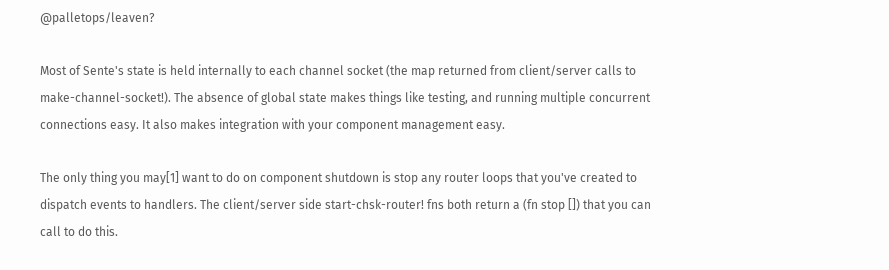@palletops/leaven?

Most of Sente's state is held internally to each channel socket (the map returned from client/server calls to make-channel-socket!). The absence of global state makes things like testing, and running multiple concurrent connections easy. It also makes integration with your component management easy.

The only thing you may[1] want to do on component shutdown is stop any router loops that you've created to dispatch events to handlers. The client/server side start-chsk-router! fns both return a (fn stop []) that you can call to do this.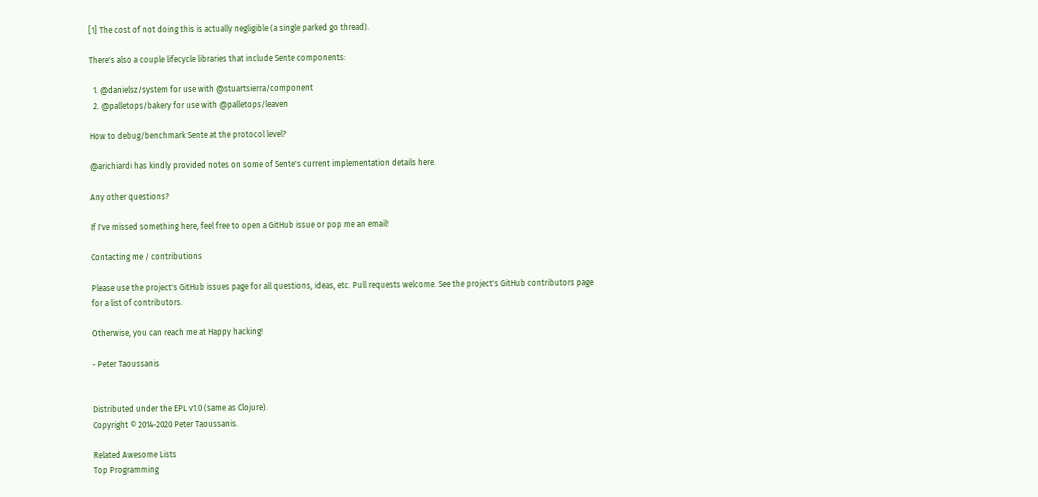[1] The cost of not doing this is actually negligible (a single parked go thread).

There's also a couple lifecycle libraries that include Sente components:

  1. @danielsz/system for use with @stuartsierra/component
  2. @palletops/bakery for use with @palletops/leaven

How to debug/benchmark Sente at the protocol level?

@arichiardi has kindly provided notes on some of Sente's current implementation details here.

Any other questions?

If I've missed something here, feel free to open a GitHub issue or pop me an email!

Contacting me / contributions

Please use the project's GitHub issues page for all questions, ideas, etc. Pull requests welcome. See the project's GitHub contributors page for a list of contributors.

Otherwise, you can reach me at Happy hacking!

- Peter Taoussanis


Distributed under the EPL v1.0 (same as Clojure).
Copyright © 2014-2020 Peter Taoussanis.

Related Awesome Lists
Top Programming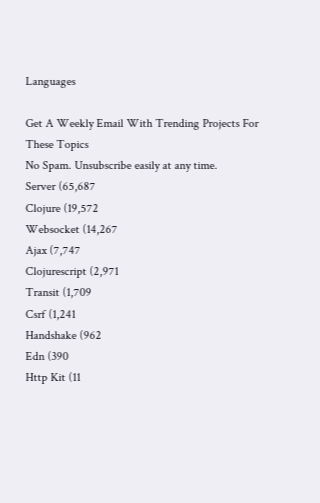Languages

Get A Weekly Email With Trending Projects For These Topics
No Spam. Unsubscribe easily at any time.
Server (65,687
Clojure (19,572
Websocket (14,267
Ajax (7,747
Clojurescript (2,971
Transit (1,709
Csrf (1,241
Handshake (962
Edn (390
Http Kit (11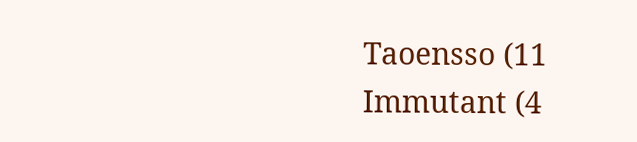Taoensso (11
Immutant (4